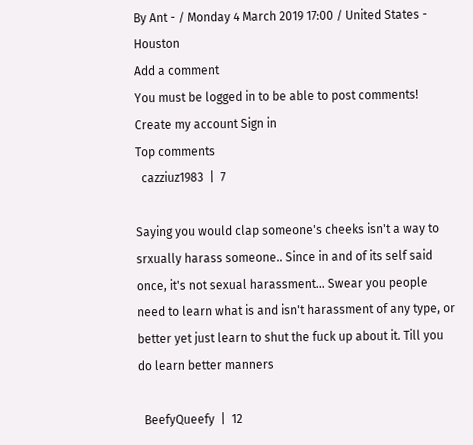By Ant - / Monday 4 March 2019 17:00 / United States - Houston
Add a comment
You must be logged in to be able to post comments!
Create my account Sign in
Top comments
  cazziuz1983  |  7

Saying you would clap someone's cheeks isn't a way to srxually harass someone.. Since in and of its self said once, it's not sexual harassment... Swear you people need to learn what is and isn't harassment of any type, or better yet just learn to shut the fuck up about it. Till you do learn better manners

  BeefyQueefy  |  12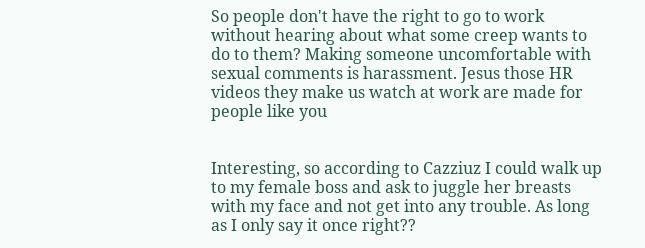So people don't have the right to go to work without hearing about what some creep wants to do to them? Making someone uncomfortable with sexual comments is harassment. Jesus those HR videos they make us watch at work are made for people like you


Interesting, so according to Cazziuz I could walk up to my female boss and ask to juggle her breasts with my face and not get into any trouble. As long as I only say it once right??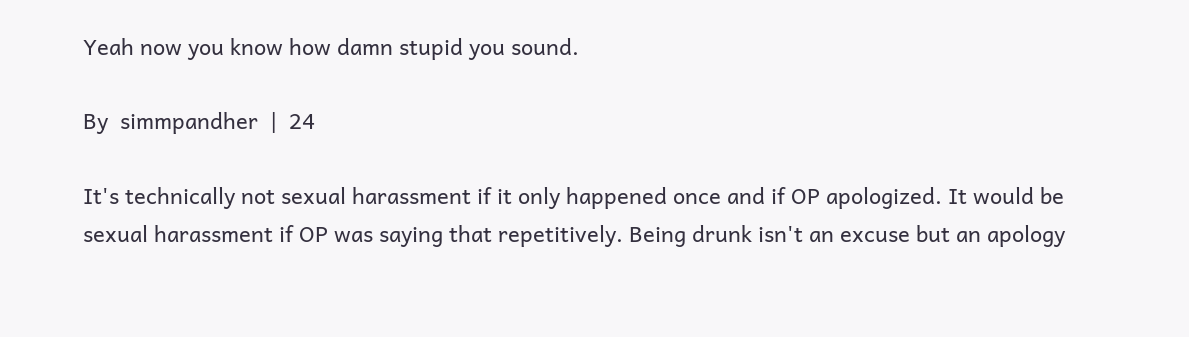Yeah now you know how damn stupid you sound.

By  simmpandher  |  24

It's technically not sexual harassment if it only happened once and if OP apologized. It would be sexual harassment if OP was saying that repetitively. Being drunk isn't an excuse but an apology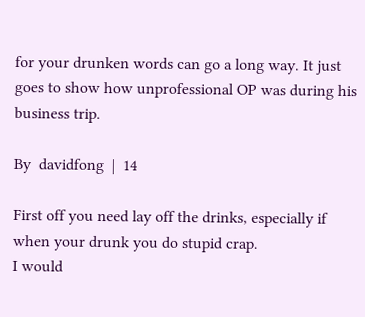for your drunken words can go a long way. It just goes to show how unprofessional OP was during his business trip.

By  davidfong  |  14

First off you need lay off the drinks, especially if when your drunk you do stupid crap.
I would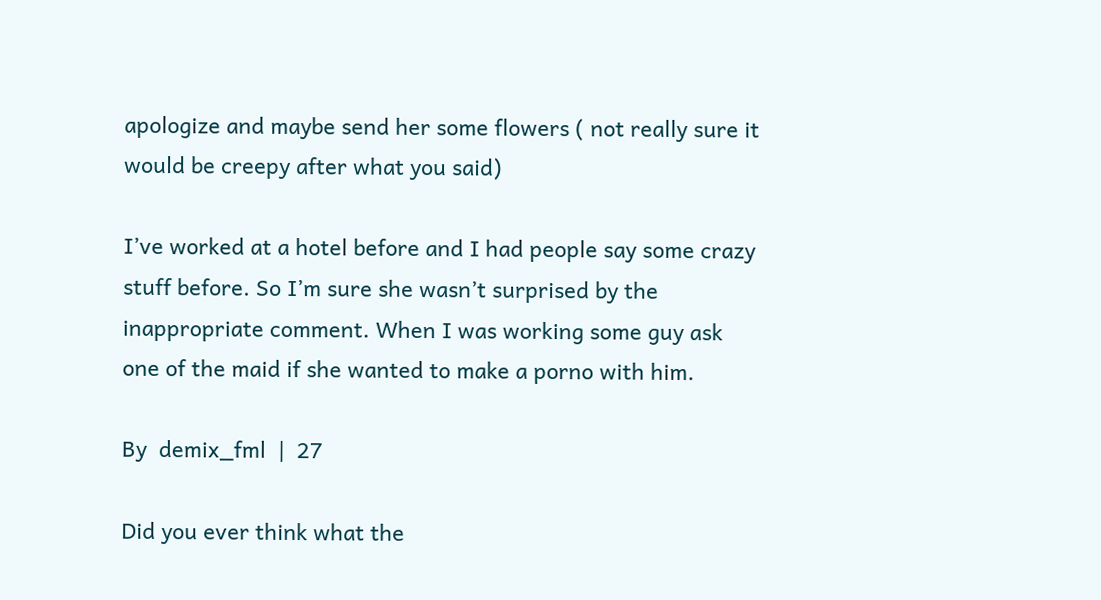apologize and maybe send her some flowers ( not really sure it would be creepy after what you said)

I’ve worked at a hotel before and I had people say some crazy stuff before. So I’m sure she wasn’t surprised by the inappropriate comment. When I was working some guy ask one of the maid if she wanted to make a porno with him.

By  demix_fml  |  27

Did you ever think what the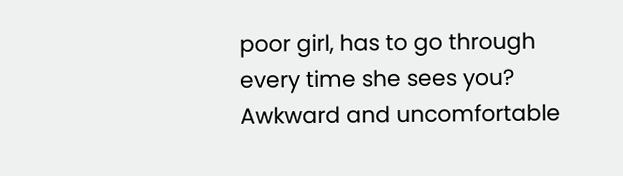poor girl, has to go through every time she sees you? Awkward and uncomfortable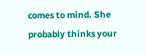comes to mind. She probably thinks your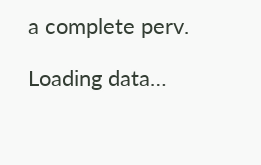a complete perv.

Loading data…